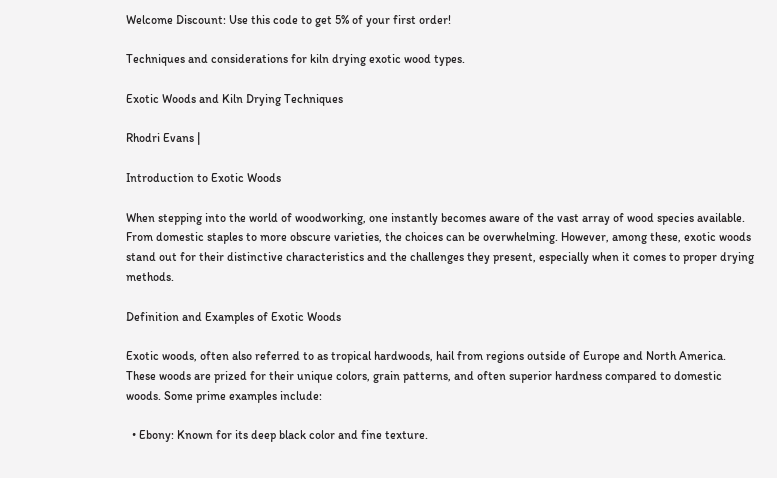Welcome Discount: Use this code to get 5% of your first order!

Techniques and considerations for kiln drying exotic wood types.

Exotic Woods and Kiln Drying Techniques

Rhodri Evans |

Introduction to Exotic Woods

When stepping into the world of woodworking, one instantly becomes aware of the vast array of wood species available. From domestic staples to more obscure varieties, the choices can be overwhelming. However, among these, exotic woods stand out for their distinctive characteristics and the challenges they present, especially when it comes to proper drying methods.

Definition and Examples of Exotic Woods

Exotic woods, often also referred to as tropical hardwoods, hail from regions outside of Europe and North America. These woods are prized for their unique colors, grain patterns, and often superior hardness compared to domestic woods. Some prime examples include:

  • Ebony: Known for its deep black color and fine texture.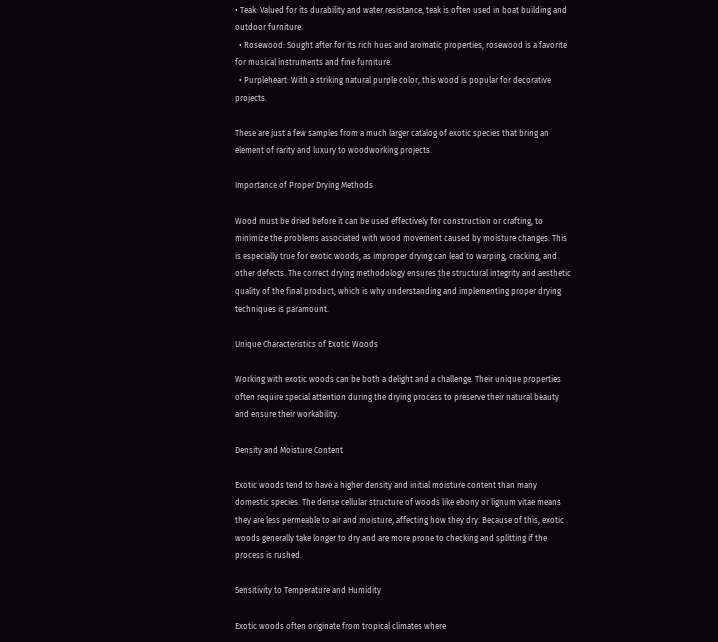• Teak: Valued for its durability and water resistance, teak is often used in boat building and outdoor furniture.
  • Rosewood: Sought after for its rich hues and aromatic properties, rosewood is a favorite for musical instruments and fine furniture.
  • Purpleheart: With a striking natural purple color, this wood is popular for decorative projects.

These are just a few samples from a much larger catalog of exotic species that bring an element of rarity and luxury to woodworking projects.

Importance of Proper Drying Methods

Wood must be dried before it can be used effectively for construction or crafting, to minimize the problems associated with wood movement caused by moisture changes. This is especially true for exotic woods, as improper drying can lead to warping, cracking, and other defects. The correct drying methodology ensures the structural integrity and aesthetic quality of the final product, which is why understanding and implementing proper drying techniques is paramount.

Unique Characteristics of Exotic Woods

Working with exotic woods can be both a delight and a challenge. Their unique properties often require special attention during the drying process to preserve their natural beauty and ensure their workability.

Density and Moisture Content

Exotic woods tend to have a higher density and initial moisture content than many domestic species. The dense cellular structure of woods like ebony or lignum vitae means they are less permeable to air and moisture, affecting how they dry. Because of this, exotic woods generally take longer to dry and are more prone to checking and splitting if the process is rushed.

Sensitivity to Temperature and Humidity

Exotic woods often originate from tropical climates where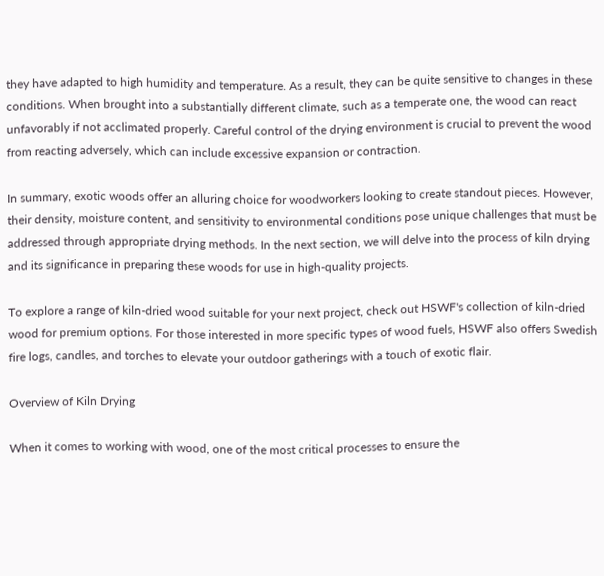they have adapted to high humidity and temperature. As a result, they can be quite sensitive to changes in these conditions. When brought into a substantially different climate, such as a temperate one, the wood can react unfavorably if not acclimated properly. Careful control of the drying environment is crucial to prevent the wood from reacting adversely, which can include excessive expansion or contraction.

In summary, exotic woods offer an alluring choice for woodworkers looking to create standout pieces. However, their density, moisture content, and sensitivity to environmental conditions pose unique challenges that must be addressed through appropriate drying methods. In the next section, we will delve into the process of kiln drying and its significance in preparing these woods for use in high-quality projects.

To explore a range of kiln-dried wood suitable for your next project, check out HSWF's collection of kiln-dried wood for premium options. For those interested in more specific types of wood fuels, HSWF also offers Swedish fire logs, candles, and torches to elevate your outdoor gatherings with a touch of exotic flair.

Overview of Kiln Drying

When it comes to working with wood, one of the most critical processes to ensure the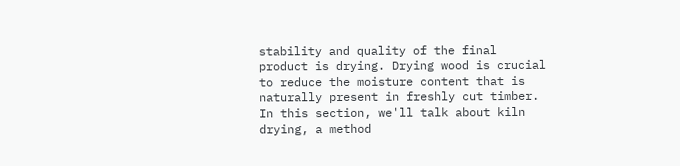stability and quality of the final product is drying. Drying wood is crucial to reduce the moisture content that is naturally present in freshly cut timber. In this section, we'll talk about kiln drying, a method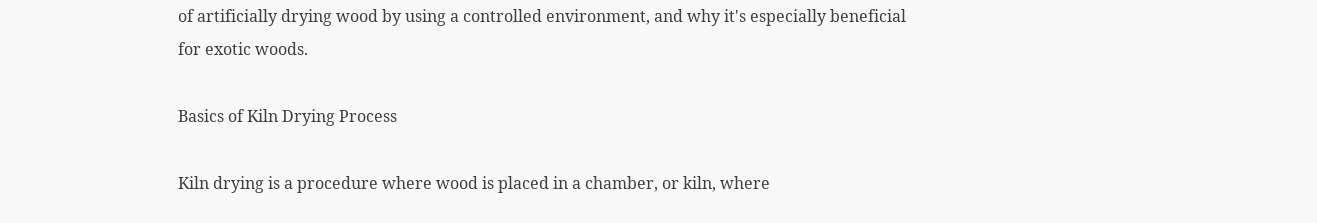of artificially drying wood by using a controlled environment, and why it's especially beneficial for exotic woods.

Basics of Kiln Drying Process

Kiln drying is a procedure where wood is placed in a chamber, or kiln, where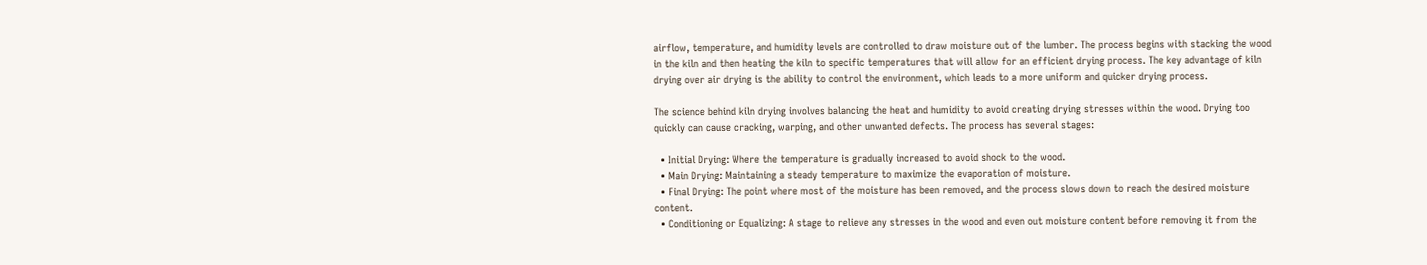airflow, temperature, and humidity levels are controlled to draw moisture out of the lumber. The process begins with stacking the wood in the kiln and then heating the kiln to specific temperatures that will allow for an efficient drying process. The key advantage of kiln drying over air drying is the ability to control the environment, which leads to a more uniform and quicker drying process.

The science behind kiln drying involves balancing the heat and humidity to avoid creating drying stresses within the wood. Drying too quickly can cause cracking, warping, and other unwanted defects. The process has several stages:

  • Initial Drying: Where the temperature is gradually increased to avoid shock to the wood.
  • Main Drying: Maintaining a steady temperature to maximize the evaporation of moisture.
  • Final Drying: The point where most of the moisture has been removed, and the process slows down to reach the desired moisture content.
  • Conditioning or Equalizing: A stage to relieve any stresses in the wood and even out moisture content before removing it from the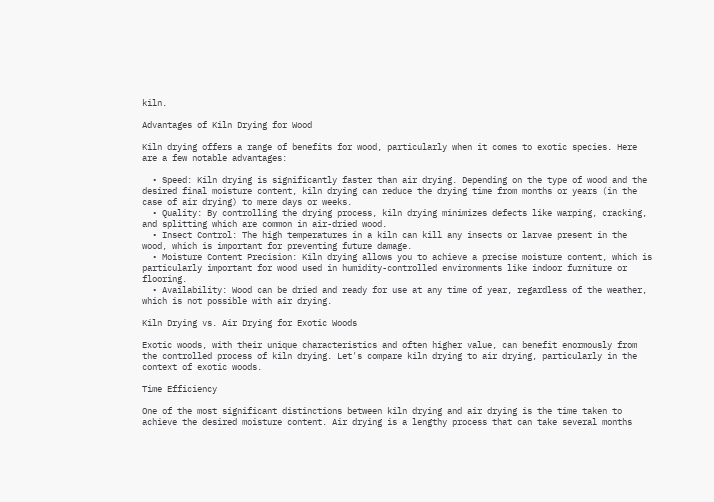kiln.

Advantages of Kiln Drying for Wood

Kiln drying offers a range of benefits for wood, particularly when it comes to exotic species. Here are a few notable advantages:

  • Speed: Kiln drying is significantly faster than air drying. Depending on the type of wood and the desired final moisture content, kiln drying can reduce the drying time from months or years (in the case of air drying) to mere days or weeks.
  • Quality: By controlling the drying process, kiln drying minimizes defects like warping, cracking, and splitting which are common in air-dried wood.
  • Insect Control: The high temperatures in a kiln can kill any insects or larvae present in the wood, which is important for preventing future damage.
  • Moisture Content Precision: Kiln drying allows you to achieve a precise moisture content, which is particularly important for wood used in humidity-controlled environments like indoor furniture or flooring.
  • Availability: Wood can be dried and ready for use at any time of year, regardless of the weather, which is not possible with air drying.

Kiln Drying vs. Air Drying for Exotic Woods

Exotic woods, with their unique characteristics and often higher value, can benefit enormously from the controlled process of kiln drying. Let's compare kiln drying to air drying, particularly in the context of exotic woods.

Time Efficiency

One of the most significant distinctions between kiln drying and air drying is the time taken to achieve the desired moisture content. Air drying is a lengthy process that can take several months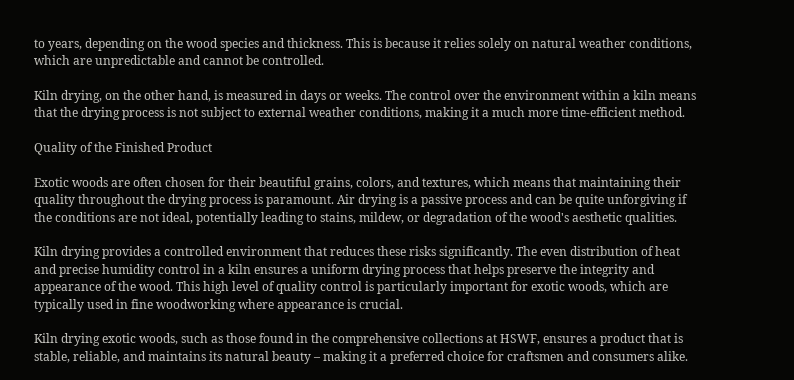to years, depending on the wood species and thickness. This is because it relies solely on natural weather conditions, which are unpredictable and cannot be controlled.

Kiln drying, on the other hand, is measured in days or weeks. The control over the environment within a kiln means that the drying process is not subject to external weather conditions, making it a much more time-efficient method.

Quality of the Finished Product

Exotic woods are often chosen for their beautiful grains, colors, and textures, which means that maintaining their quality throughout the drying process is paramount. Air drying is a passive process and can be quite unforgiving if the conditions are not ideal, potentially leading to stains, mildew, or degradation of the wood's aesthetic qualities.

Kiln drying provides a controlled environment that reduces these risks significantly. The even distribution of heat and precise humidity control in a kiln ensures a uniform drying process that helps preserve the integrity and appearance of the wood. This high level of quality control is particularly important for exotic woods, which are typically used in fine woodworking where appearance is crucial.

Kiln drying exotic woods, such as those found in the comprehensive collections at HSWF, ensures a product that is stable, reliable, and maintains its natural beauty – making it a preferred choice for craftsmen and consumers alike.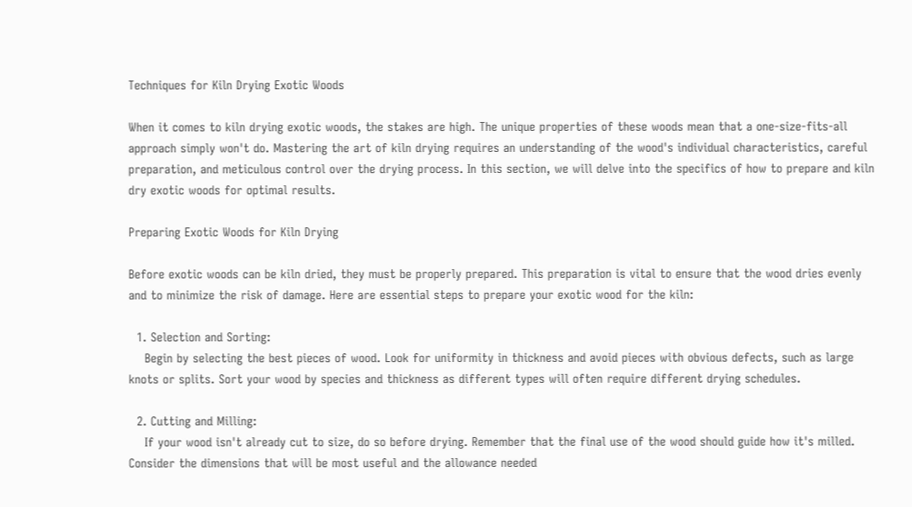Techniques for Kiln Drying Exotic Woods

When it comes to kiln drying exotic woods, the stakes are high. The unique properties of these woods mean that a one-size-fits-all approach simply won't do. Mastering the art of kiln drying requires an understanding of the wood's individual characteristics, careful preparation, and meticulous control over the drying process. In this section, we will delve into the specifics of how to prepare and kiln dry exotic woods for optimal results.

Preparing Exotic Woods for Kiln Drying

Before exotic woods can be kiln dried, they must be properly prepared. This preparation is vital to ensure that the wood dries evenly and to minimize the risk of damage. Here are essential steps to prepare your exotic wood for the kiln:

  1. Selection and Sorting:
    Begin by selecting the best pieces of wood. Look for uniformity in thickness and avoid pieces with obvious defects, such as large knots or splits. Sort your wood by species and thickness as different types will often require different drying schedules.

  2. Cutting and Milling:
    If your wood isn't already cut to size, do so before drying. Remember that the final use of the wood should guide how it's milled. Consider the dimensions that will be most useful and the allowance needed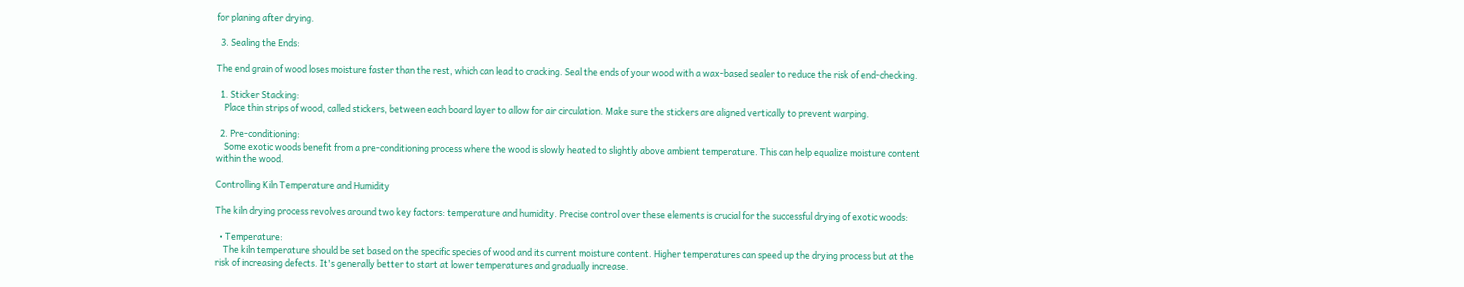for planing after drying.

  3. Sealing the Ends:

The end grain of wood loses moisture faster than the rest, which can lead to cracking. Seal the ends of your wood with a wax-based sealer to reduce the risk of end-checking.

  1. Sticker Stacking:
    Place thin strips of wood, called stickers, between each board layer to allow for air circulation. Make sure the stickers are aligned vertically to prevent warping.

  2. Pre-conditioning:
    Some exotic woods benefit from a pre-conditioning process where the wood is slowly heated to slightly above ambient temperature. This can help equalize moisture content within the wood.

Controlling Kiln Temperature and Humidity

The kiln drying process revolves around two key factors: temperature and humidity. Precise control over these elements is crucial for the successful drying of exotic woods:

  • Temperature:
    The kiln temperature should be set based on the specific species of wood and its current moisture content. Higher temperatures can speed up the drying process but at the risk of increasing defects. It's generally better to start at lower temperatures and gradually increase.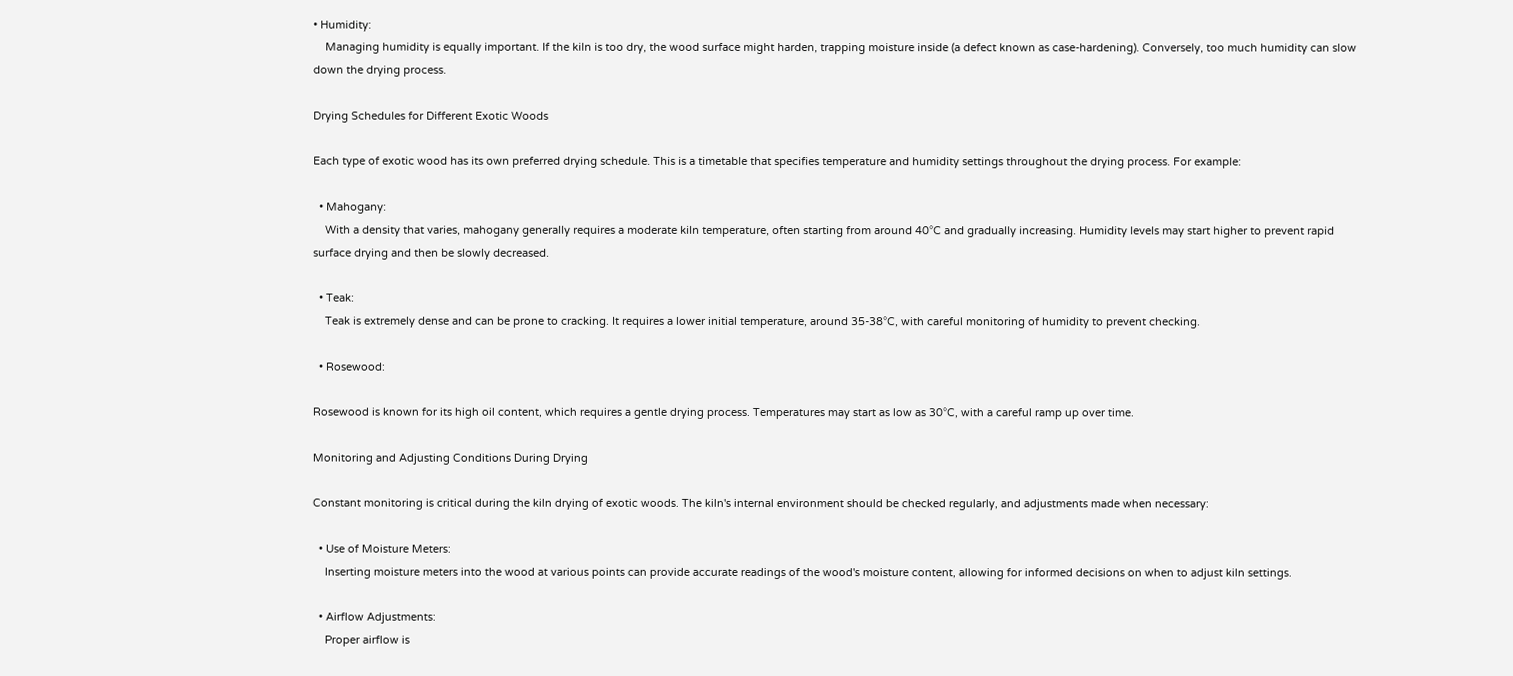• Humidity:
    Managing humidity is equally important. If the kiln is too dry, the wood surface might harden, trapping moisture inside (a defect known as case-hardening). Conversely, too much humidity can slow down the drying process.

Drying Schedules for Different Exotic Woods

Each type of exotic wood has its own preferred drying schedule. This is a timetable that specifies temperature and humidity settings throughout the drying process. For example:

  • Mahogany:
    With a density that varies, mahogany generally requires a moderate kiln temperature, often starting from around 40°C and gradually increasing. Humidity levels may start higher to prevent rapid surface drying and then be slowly decreased.

  • Teak:
    Teak is extremely dense and can be prone to cracking. It requires a lower initial temperature, around 35-38°C, with careful monitoring of humidity to prevent checking.

  • Rosewood:

Rosewood is known for its high oil content, which requires a gentle drying process. Temperatures may start as low as 30°C, with a careful ramp up over time.

Monitoring and Adjusting Conditions During Drying

Constant monitoring is critical during the kiln drying of exotic woods. The kiln's internal environment should be checked regularly, and adjustments made when necessary:

  • Use of Moisture Meters:
    Inserting moisture meters into the wood at various points can provide accurate readings of the wood's moisture content, allowing for informed decisions on when to adjust kiln settings.

  • Airflow Adjustments:
    Proper airflow is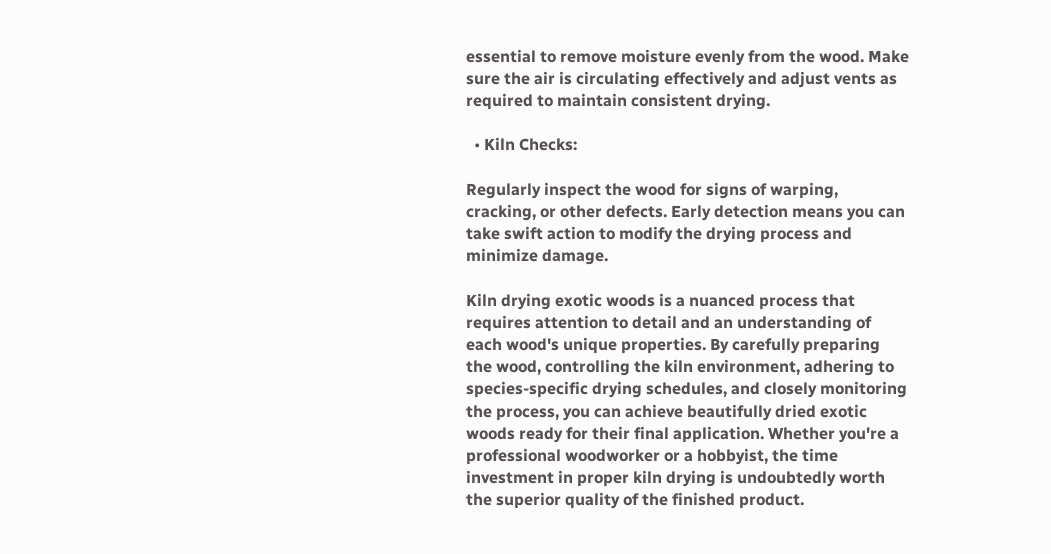essential to remove moisture evenly from the wood. Make sure the air is circulating effectively and adjust vents as required to maintain consistent drying.

  • Kiln Checks:

Regularly inspect the wood for signs of warping, cracking, or other defects. Early detection means you can take swift action to modify the drying process and minimize damage.

Kiln drying exotic woods is a nuanced process that requires attention to detail and an understanding of each wood's unique properties. By carefully preparing the wood, controlling the kiln environment, adhering to species-specific drying schedules, and closely monitoring the process, you can achieve beautifully dried exotic woods ready for their final application. Whether you're a professional woodworker or a hobbyist, the time investment in proper kiln drying is undoubtedly worth the superior quality of the finished product.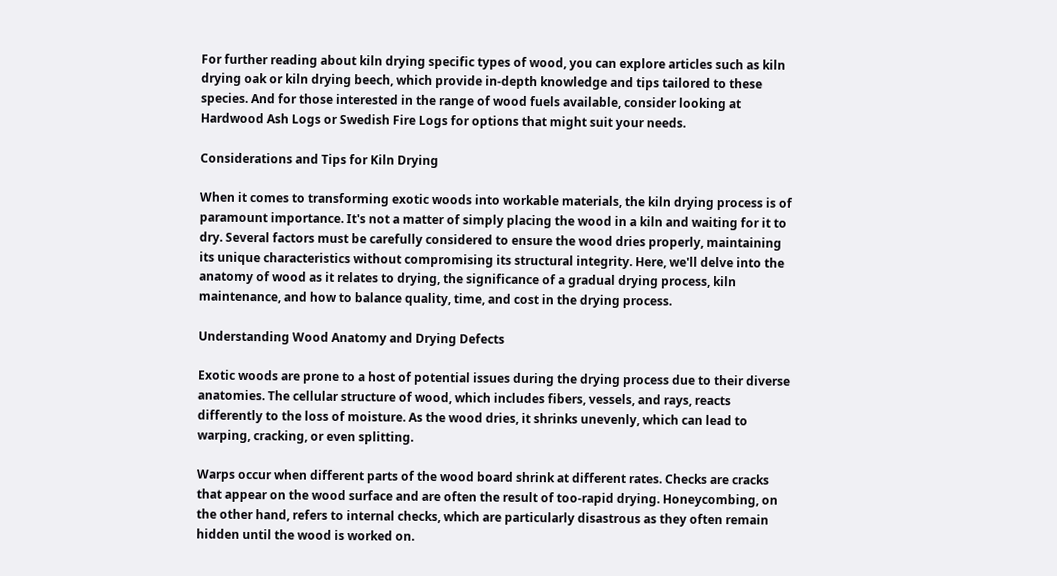For further reading about kiln drying specific types of wood, you can explore articles such as kiln drying oak or kiln drying beech, which provide in-depth knowledge and tips tailored to these species. And for those interested in the range of wood fuels available, consider looking at Hardwood Ash Logs or Swedish Fire Logs for options that might suit your needs.

Considerations and Tips for Kiln Drying

When it comes to transforming exotic woods into workable materials, the kiln drying process is of paramount importance. It's not a matter of simply placing the wood in a kiln and waiting for it to dry. Several factors must be carefully considered to ensure the wood dries properly, maintaining its unique characteristics without compromising its structural integrity. Here, we'll delve into the anatomy of wood as it relates to drying, the significance of a gradual drying process, kiln maintenance, and how to balance quality, time, and cost in the drying process.

Understanding Wood Anatomy and Drying Defects

Exotic woods are prone to a host of potential issues during the drying process due to their diverse anatomies. The cellular structure of wood, which includes fibers, vessels, and rays, reacts differently to the loss of moisture. As the wood dries, it shrinks unevenly, which can lead to warping, cracking, or even splitting.

Warps occur when different parts of the wood board shrink at different rates. Checks are cracks that appear on the wood surface and are often the result of too-rapid drying. Honeycombing, on the other hand, refers to internal checks, which are particularly disastrous as they often remain hidden until the wood is worked on.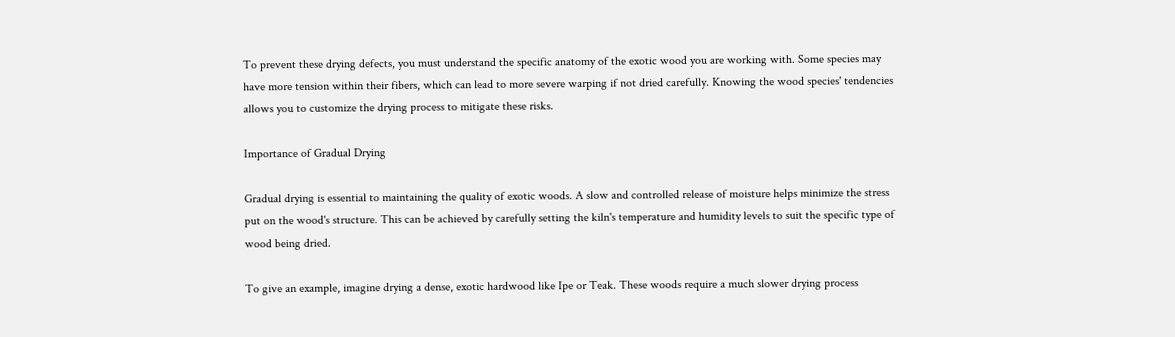To prevent these drying defects, you must understand the specific anatomy of the exotic wood you are working with. Some species may have more tension within their fibers, which can lead to more severe warping if not dried carefully. Knowing the wood species' tendencies allows you to customize the drying process to mitigate these risks.

Importance of Gradual Drying

Gradual drying is essential to maintaining the quality of exotic woods. A slow and controlled release of moisture helps minimize the stress put on the wood's structure. This can be achieved by carefully setting the kiln's temperature and humidity levels to suit the specific type of wood being dried.

To give an example, imagine drying a dense, exotic hardwood like Ipe or Teak. These woods require a much slower drying process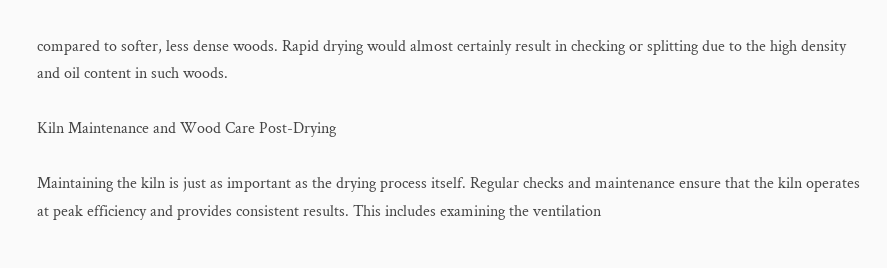compared to softer, less dense woods. Rapid drying would almost certainly result in checking or splitting due to the high density and oil content in such woods.

Kiln Maintenance and Wood Care Post-Drying

Maintaining the kiln is just as important as the drying process itself. Regular checks and maintenance ensure that the kiln operates at peak efficiency and provides consistent results. This includes examining the ventilation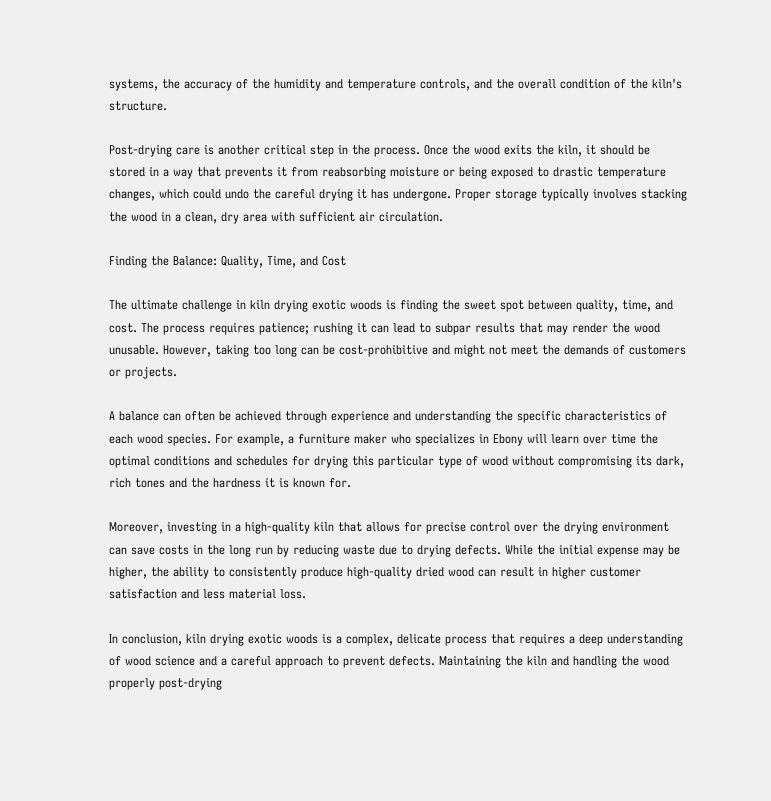systems, the accuracy of the humidity and temperature controls, and the overall condition of the kiln's structure.

Post-drying care is another critical step in the process. Once the wood exits the kiln, it should be stored in a way that prevents it from reabsorbing moisture or being exposed to drastic temperature changes, which could undo the careful drying it has undergone. Proper storage typically involves stacking the wood in a clean, dry area with sufficient air circulation.

Finding the Balance: Quality, Time, and Cost

The ultimate challenge in kiln drying exotic woods is finding the sweet spot between quality, time, and cost. The process requires patience; rushing it can lead to subpar results that may render the wood unusable. However, taking too long can be cost-prohibitive and might not meet the demands of customers or projects.

A balance can often be achieved through experience and understanding the specific characteristics of each wood species. For example, a furniture maker who specializes in Ebony will learn over time the optimal conditions and schedules for drying this particular type of wood without compromising its dark, rich tones and the hardness it is known for.

Moreover, investing in a high-quality kiln that allows for precise control over the drying environment can save costs in the long run by reducing waste due to drying defects. While the initial expense may be higher, the ability to consistently produce high-quality dried wood can result in higher customer satisfaction and less material loss.

In conclusion, kiln drying exotic woods is a complex, delicate process that requires a deep understanding of wood science and a careful approach to prevent defects. Maintaining the kiln and handling the wood properly post-drying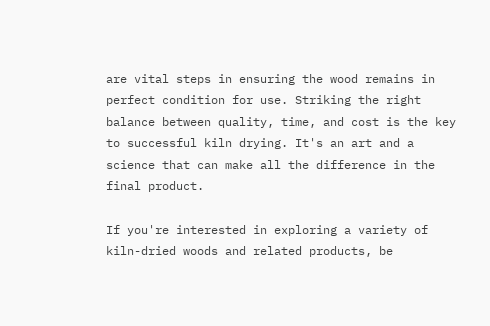are vital steps in ensuring the wood remains in perfect condition for use. Striking the right balance between quality, time, and cost is the key to successful kiln drying. It's an art and a science that can make all the difference in the final product.

If you're interested in exploring a variety of kiln-dried woods and related products, be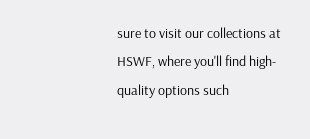sure to visit our collections at HSWF, where you'll find high-quality options such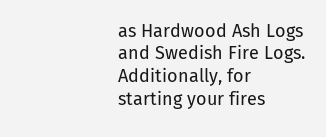as Hardwood Ash Logs and Swedish Fire Logs. Additionally, for starting your fires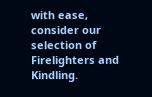with ease, consider our selection of Firelighters and Kindling.